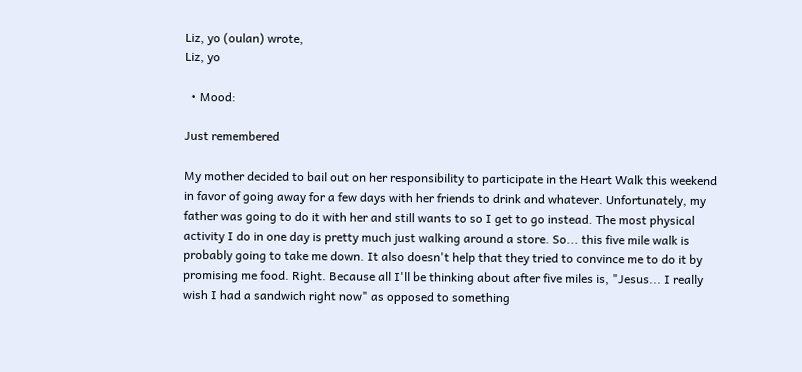Liz, yo (oulan) wrote,
Liz, yo

  • Mood:

Just remembered

My mother decided to bail out on her responsibility to participate in the Heart Walk this weekend in favor of going away for a few days with her friends to drink and whatever. Unfortunately, my father was going to do it with her and still wants to so I get to go instead. The most physical activity I do in one day is pretty much just walking around a store. So... this five mile walk is probably going to take me down. It also doesn't help that they tried to convince me to do it by promising me food. Right. Because all I'll be thinking about after five miles is, "Jesus... I really wish I had a sandwich right now" as opposed to something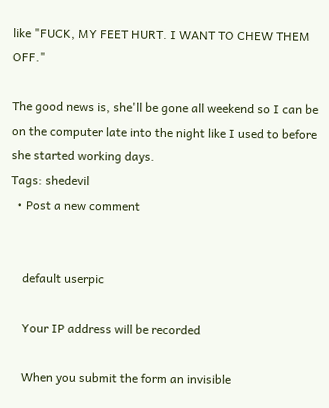like "FUCK, MY FEET HURT. I WANT TO CHEW THEM OFF."

The good news is, she'll be gone all weekend so I can be on the computer late into the night like I used to before she started working days.
Tags: shedevil
  • Post a new comment


    default userpic

    Your IP address will be recorded

    When you submit the form an invisible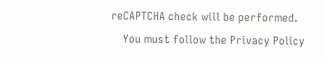reCAPTCHA check will be performed.
    You must follow the Privacy Policy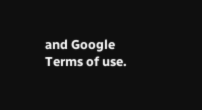and Google Terms of use.